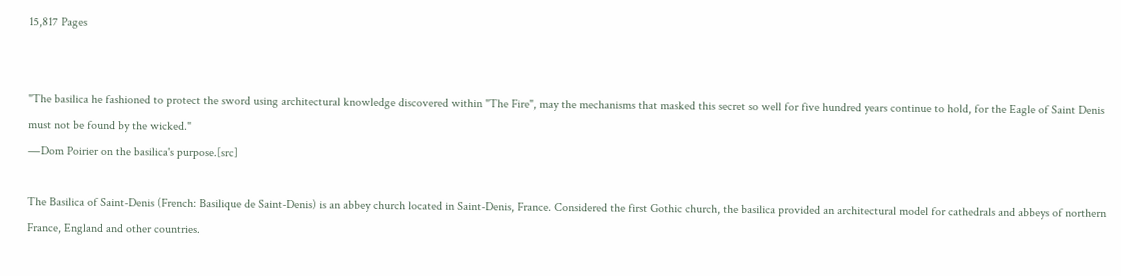15,817 Pages


"The basilica he fashioned to protect the sword using architectural knowledge discovered within "The Fire", may the mechanisms that masked this secret so well for five hundred years continue to hold, for the Eagle of Saint Denis must not be found by the wicked."
―Dom Poirier on the basilica's purpose.[src]

The Basilica of Saint-Denis (French: Basilique de Saint-Denis) is an abbey church located in Saint-Denis, France. Considered the first Gothic church, the basilica provided an architectural model for cathedrals and abbeys of northern France, England and other countries.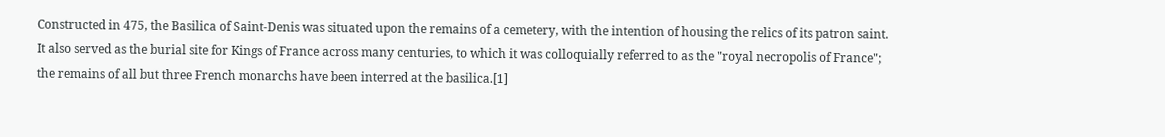Constructed in 475, the Basilica of Saint-Denis was situated upon the remains of a cemetery, with the intention of housing the relics of its patron saint. It also served as the burial site for Kings of France across many centuries, to which it was colloquially referred to as the "royal necropolis of France"; the remains of all but three French monarchs have been interred at the basilica.[1]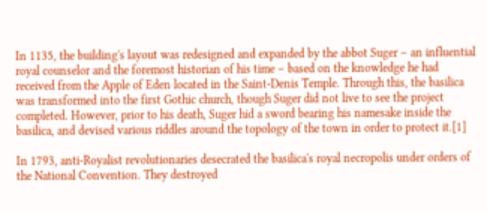In 1135, the building's layout was redesigned and expanded by the abbot Suger – an influential royal counselor and the foremost historian of his time – based on the knowledge he had received from the Apple of Eden located in the Saint-Denis Temple. Through this, the basilica was transformed into the first Gothic church, though Suger did not live to see the project completed. However, prior to his death, Suger hid a sword bearing his namesake inside the basilica, and devised various riddles around the topology of the town in order to protect it.[1]

In 1793, anti-Royalist revolutionaries desecrated the basilica's royal necropolis under orders of the National Convention. They destroyed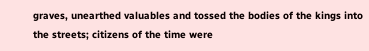graves, unearthed valuables and tossed the bodies of the kings into the streets; citizens of the time were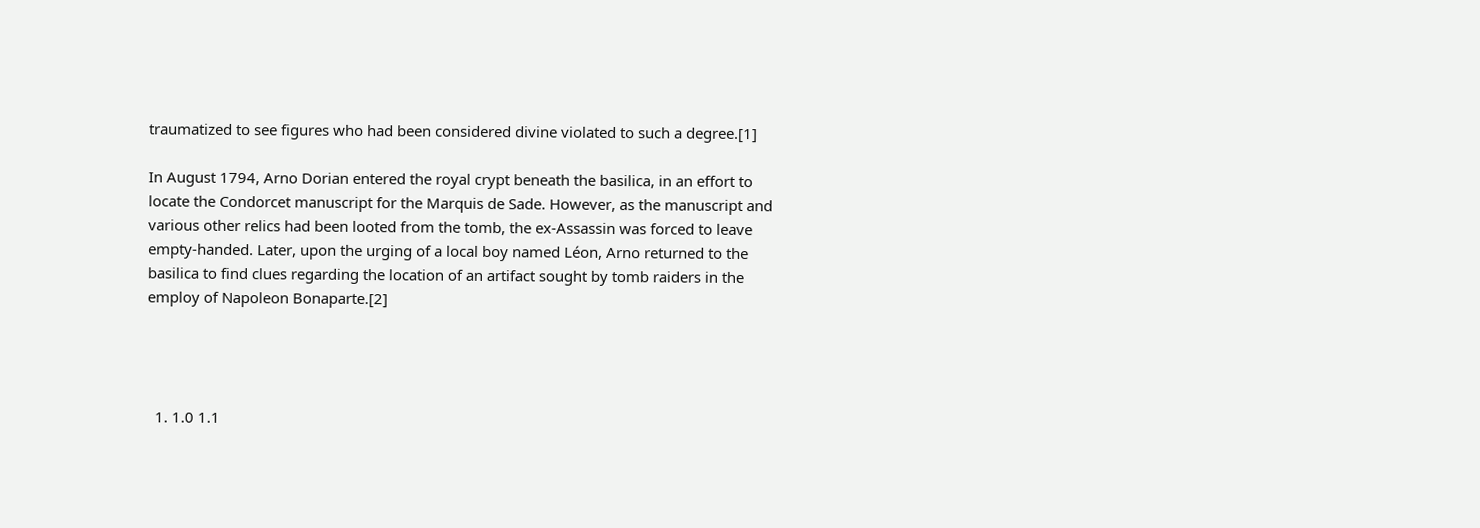traumatized to see figures who had been considered divine violated to such a degree.[1]

In August 1794, Arno Dorian entered the royal crypt beneath the basilica, in an effort to locate the Condorcet manuscript for the Marquis de Sade. However, as the manuscript and various other relics had been looted from the tomb, the ex-Assassin was forced to leave empty-handed. Later, upon the urging of a local boy named Léon, Arno returned to the basilica to find clues regarding the location of an artifact sought by tomb raiders in the employ of Napoleon Bonaparte.[2]




  1. 1.0 1.1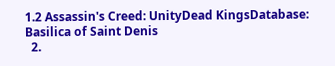1.2 Assassin's Creed: UnityDead KingsDatabase: Basilica of Saint Denis
  2.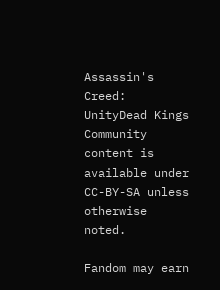Assassin's Creed: UnityDead Kings
Community content is available under CC-BY-SA unless otherwise noted.

Fandom may earn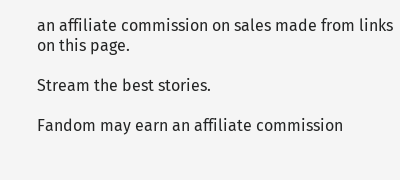an affiliate commission on sales made from links on this page.

Stream the best stories.

Fandom may earn an affiliate commission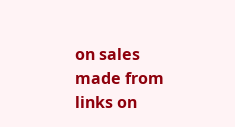on sales made from links on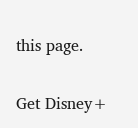this page.

Get Disney+